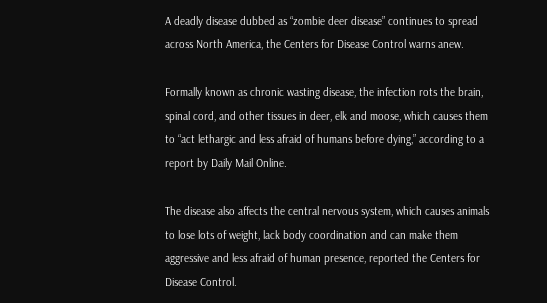A deadly disease dubbed as “zombie deer disease” continues to spread across North America, the Centers for Disease Control warns anew.

Formally known as chronic wasting disease, the infection rots the brain, spinal cord, and other tissues in deer, elk and moose, which causes them to “act lethargic and less afraid of humans before dying,” according to a report by Daily Mail Online.

The disease also affects the central nervous system, which causes animals to lose lots of weight, lack body coordination and can make them aggressive and less afraid of human presence, reported the Centers for Disease Control.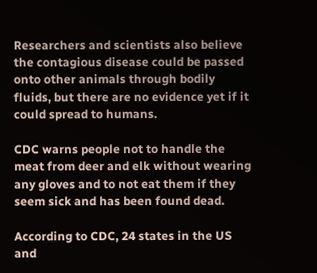Researchers and scientists also believe the contagious disease could be passed onto other animals through bodily fluids, but there are no evidence yet if it could spread to humans.

CDC warns people not to handle the meat from deer and elk without wearing any gloves and to not eat them if they seem sick and has been found dead.

According to CDC, 24 states in the US and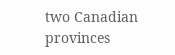two Canadian provinces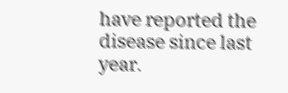have reported the disease since last year.